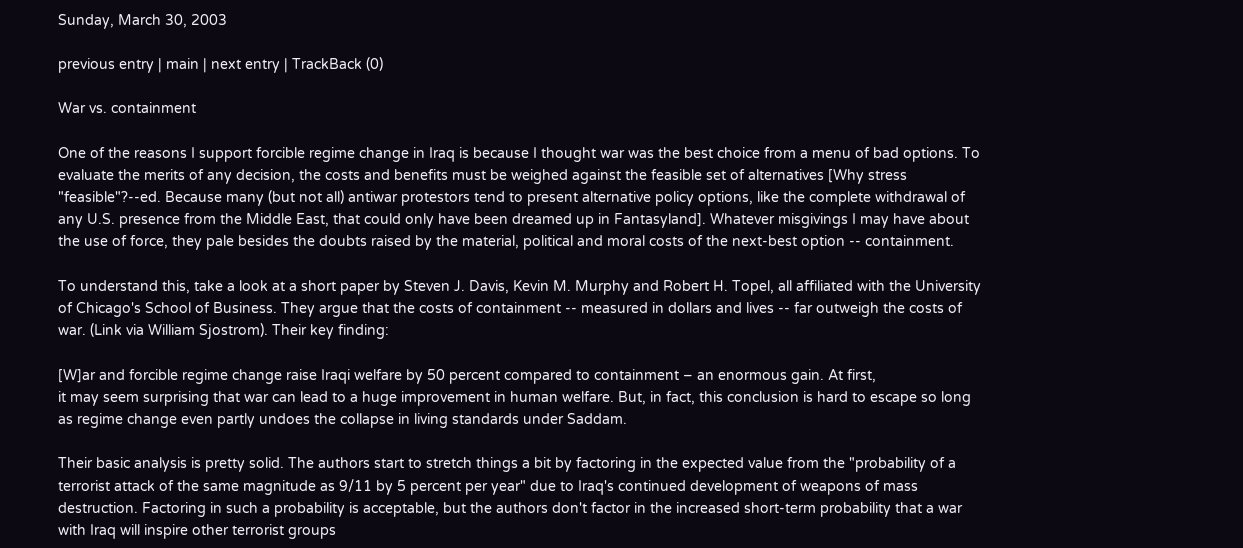Sunday, March 30, 2003

previous entry | main | next entry | TrackBack (0)

War vs. containment

One of the reasons I support forcible regime change in Iraq is because I thought war was the best choice from a menu of bad options. To evaluate the merits of any decision, the costs and benefits must be weighed against the feasible set of alternatives [Why stress "feasible"?--ed. Because many (but not all) antiwar protestors tend to present alternative policy options, like the complete withdrawal of any U.S. presence from the Middle East, that could only have been dreamed up in Fantasyland]. Whatever misgivings I may have about the use of force, they pale besides the doubts raised by the material, political and moral costs of the next-best option -- containment.

To understand this, take a look at a short paper by Steven J. Davis, Kevin M. Murphy and Robert H. Topel, all affiliated with the University of Chicago's School of Business. They argue that the costs of containment -- measured in dollars and lives -- far outweigh the costs of war. (Link via William Sjostrom). Their key finding:

[W]ar and forcible regime change raise Iraqi welfare by 50 percent compared to containment – an enormous gain. At first,
it may seem surprising that war can lead to a huge improvement in human welfare. But, in fact, this conclusion is hard to escape so long as regime change even partly undoes the collapse in living standards under Saddam.

Their basic analysis is pretty solid. The authors start to stretch things a bit by factoring in the expected value from the "probability of a terrorist attack of the same magnitude as 9/11 by 5 percent per year" due to Iraq's continued development of weapons of mass destruction. Factoring in such a probability is acceptable, but the authors don't factor in the increased short-term probability that a war with Iraq will inspire other terrorist groups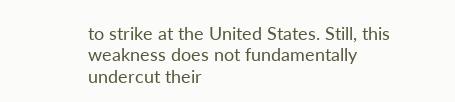to strike at the United States. Still, this weakness does not fundamentally undercut their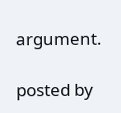argument.

posted by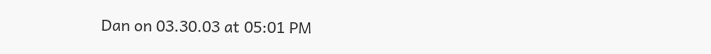Dan on 03.30.03 at 05:01 PM